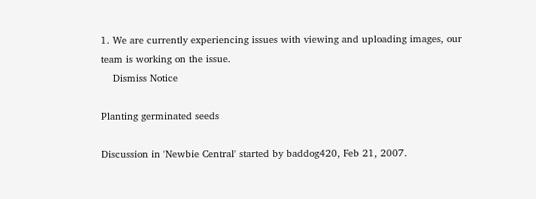1. We are currently experiencing issues with viewing and uploading images, our team is working on the issue.
    Dismiss Notice

Planting germinated seeds

Discussion in 'Newbie Central' started by baddog420, Feb 21, 2007.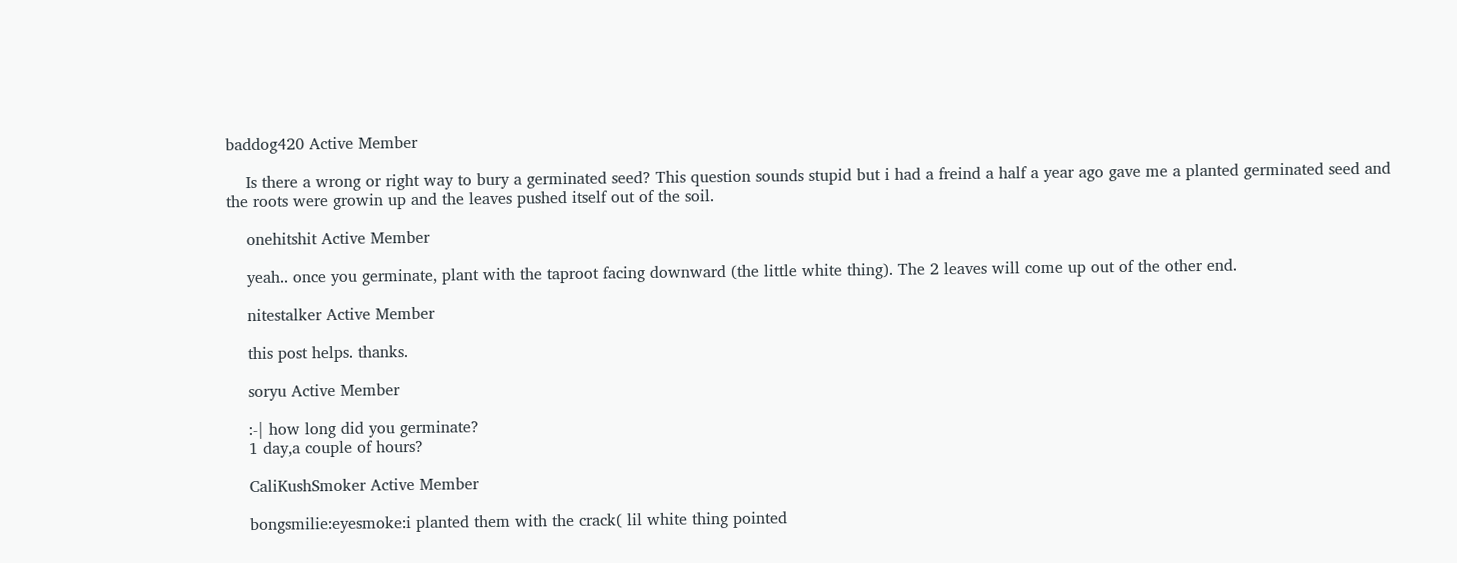baddog420 Active Member

    Is there a wrong or right way to bury a germinated seed? This question sounds stupid but i had a freind a half a year ago gave me a planted germinated seed and the roots were growin up and the leaves pushed itself out of the soil.

    onehitshit Active Member

    yeah.. once you germinate, plant with the taproot facing downward (the little white thing). The 2 leaves will come up out of the other end.

    nitestalker Active Member

    this post helps. thanks.

    soryu Active Member

    :-| how long did you germinate?
    1 day,a couple of hours?

    CaliKushSmoker Active Member

    bongsmilie:eyesmoke:i planted them with the crack( lil white thing pointed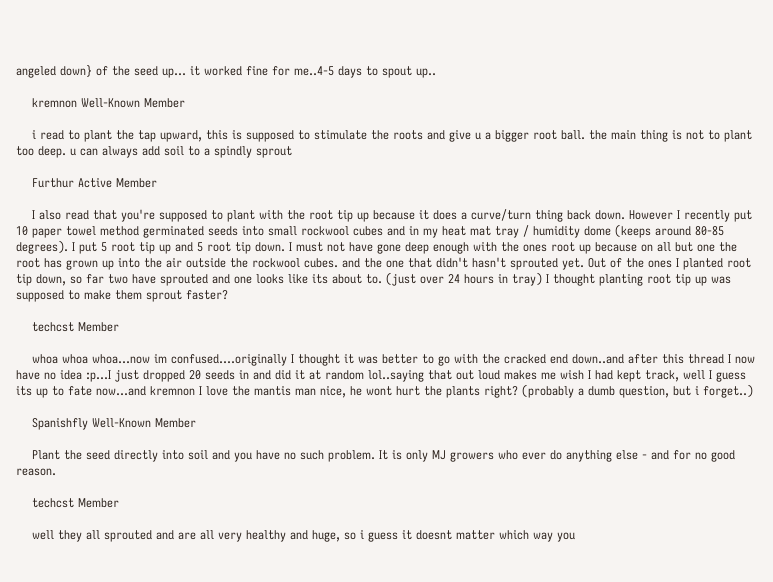angeled down} of the seed up... it worked fine for me..4-5 days to spout up..

    kremnon Well-Known Member

    i read to plant the tap upward, this is supposed to stimulate the roots and give u a bigger root ball. the main thing is not to plant too deep. u can always add soil to a spindly sprout

    Furthur Active Member

    I also read that you're supposed to plant with the root tip up because it does a curve/turn thing back down. However I recently put 10 paper towel method germinated seeds into small rockwool cubes and in my heat mat tray / humidity dome (keeps around 80-85 degrees). I put 5 root tip up and 5 root tip down. I must not have gone deep enough with the ones root up because on all but one the root has grown up into the air outside the rockwool cubes. and the one that didn't hasn't sprouted yet. Out of the ones I planted root tip down, so far two have sprouted and one looks like its about to. (just over 24 hours in tray) I thought planting root tip up was supposed to make them sprout faster?

    techcst Member

    whoa whoa whoa...now im confused....originally I thought it was better to go with the cracked end down..and after this thread I now have no idea :p...I just dropped 20 seeds in and did it at random lol..saying that out loud makes me wish I had kept track, well I guess its up to fate now...and kremnon I love the mantis man nice, he wont hurt the plants right? (probably a dumb question, but i forget..)

    Spanishfly Well-Known Member

    Plant the seed directly into soil and you have no such problem. It is only MJ growers who ever do anything else - and for no good reason.

    techcst Member

    well they all sprouted and are all very healthy and huge, so i guess it doesnt matter which way you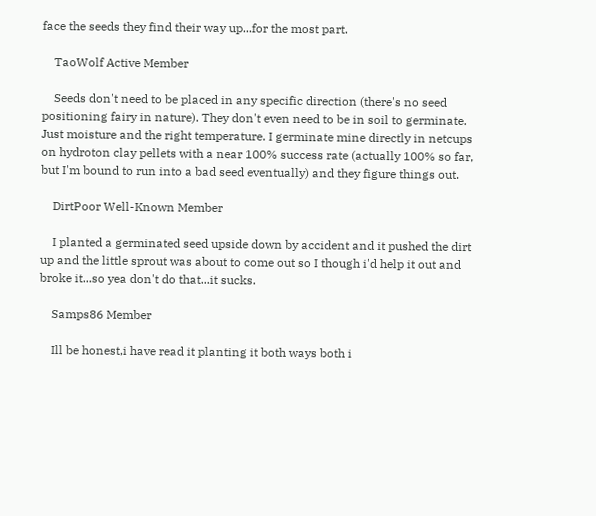face the seeds they find their way up...for the most part.

    TaoWolf Active Member

    Seeds don't need to be placed in any specific direction (there's no seed positioning fairy in nature). They don't even need to be in soil to germinate. Just moisture and the right temperature. I germinate mine directly in netcups on hydroton clay pellets with a near 100% success rate (actually 100% so far, but I'm bound to run into a bad seed eventually) and they figure things out.

    DirtPoor Well-Known Member

    I planted a germinated seed upside down by accident and it pushed the dirt up and the little sprout was about to come out so I though i'd help it out and broke it...so yea don't do that...it sucks.

    Samps86 Member

    Ill be honest,i have read it planting it both ways both i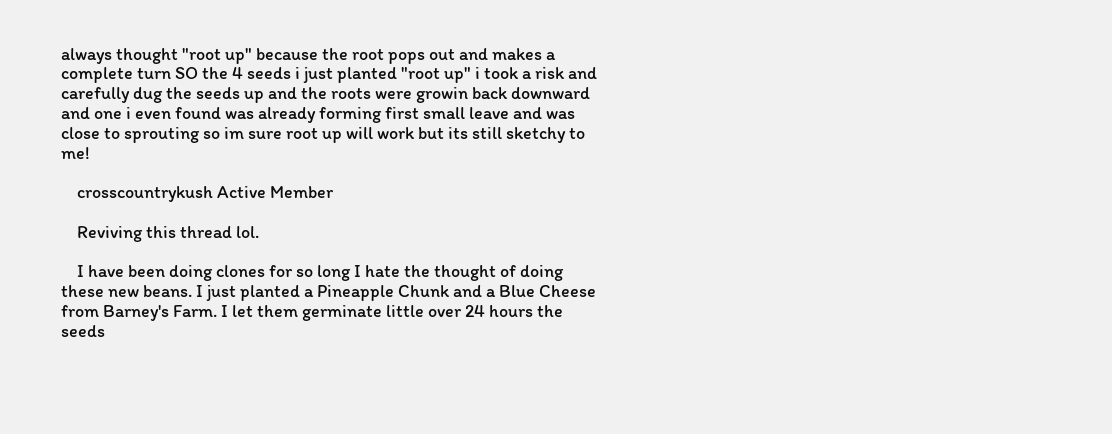always thought "root up" because the root pops out and makes a complete turn SO the 4 seeds i just planted "root up" i took a risk and carefully dug the seeds up and the roots were growin back downward and one i even found was already forming first small leave and was close to sprouting so im sure root up will work but its still sketchy to me!

    crosscountrykush Active Member

    Reviving this thread lol.

    I have been doing clones for so long I hate the thought of doing these new beans. I just planted a Pineapple Chunk and a Blue Cheese from Barney's Farm. I let them germinate little over 24 hours the seeds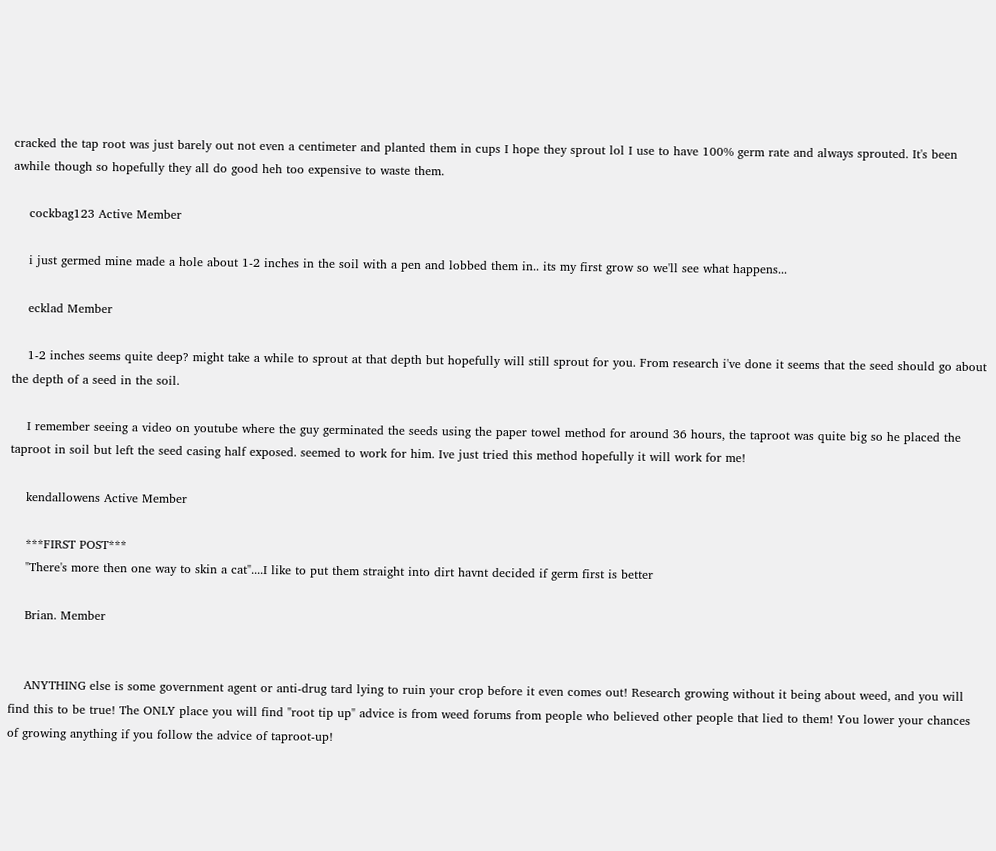cracked the tap root was just barely out not even a centimeter and planted them in cups I hope they sprout lol I use to have 100% germ rate and always sprouted. It's been awhile though so hopefully they all do good heh too expensive to waste them.

    cockbag123 Active Member

    i just germed mine made a hole about 1-2 inches in the soil with a pen and lobbed them in.. its my first grow so we'll see what happens...

    ecklad Member

    1-2 inches seems quite deep? might take a while to sprout at that depth but hopefully will still sprout for you. From research i've done it seems that the seed should go about the depth of a seed in the soil.

    I remember seeing a video on youtube where the guy germinated the seeds using the paper towel method for around 36 hours, the taproot was quite big so he placed the taproot in soil but left the seed casing half exposed. seemed to work for him. Ive just tried this method hopefully it will work for me!

    kendallowens Active Member

    ***FIRST POST***
    "There's more then one way to skin a cat"....I like to put them straight into dirt havnt decided if germ first is better

    Brian. Member


    ANYTHING else is some government agent or anti-drug tard lying to ruin your crop before it even comes out! Research growing without it being about weed, and you will find this to be true! The ONLY place you will find "root tip up" advice is from weed forums from people who believed other people that lied to them! You lower your chances of growing anything if you follow the advice of taproot-up!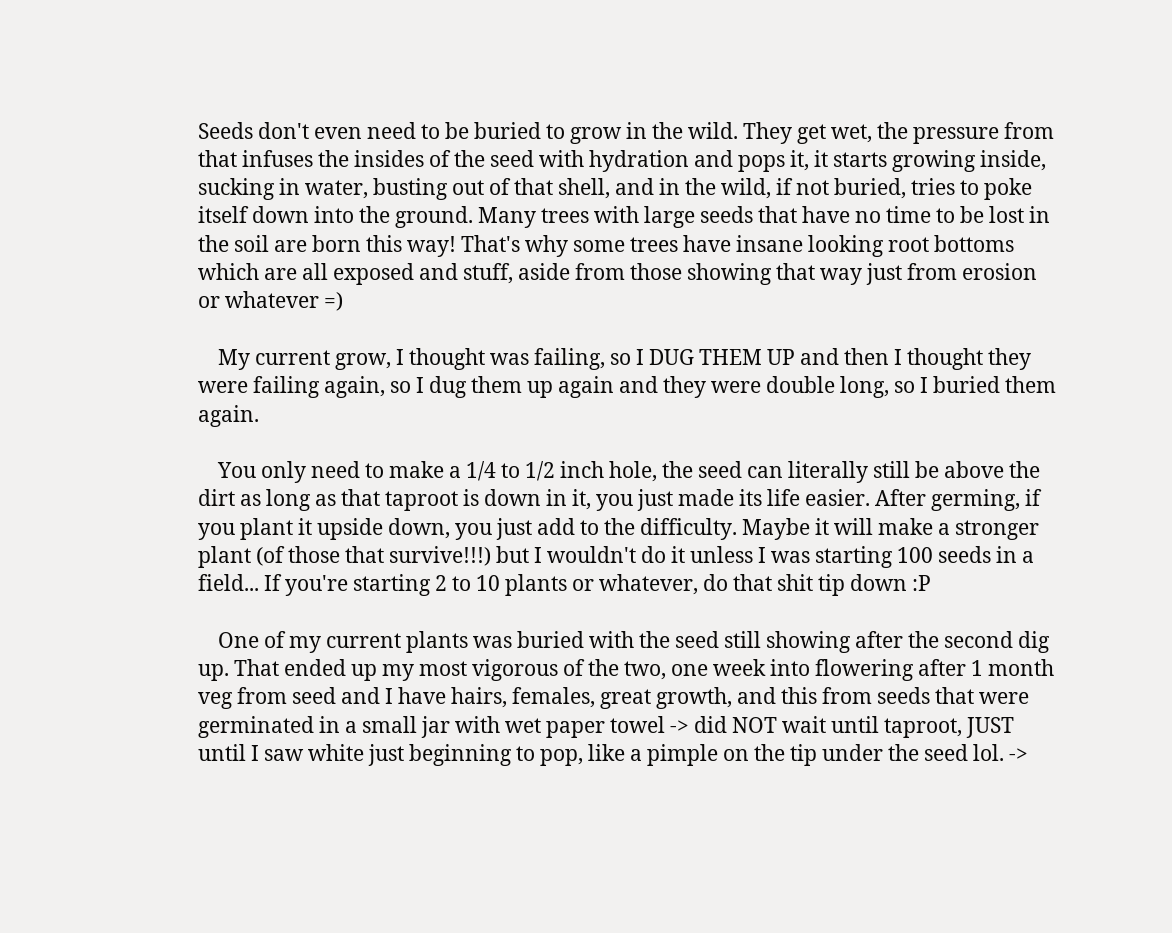Seeds don't even need to be buried to grow in the wild. They get wet, the pressure from that infuses the insides of the seed with hydration and pops it, it starts growing inside, sucking in water, busting out of that shell, and in the wild, if not buried, tries to poke itself down into the ground. Many trees with large seeds that have no time to be lost in the soil are born this way! That's why some trees have insane looking root bottoms which are all exposed and stuff, aside from those showing that way just from erosion or whatever =)

    My current grow, I thought was failing, so I DUG THEM UP and then I thought they were failing again, so I dug them up again and they were double long, so I buried them again.

    You only need to make a 1/4 to 1/2 inch hole, the seed can literally still be above the dirt as long as that taproot is down in it, you just made its life easier. After germing, if you plant it upside down, you just add to the difficulty. Maybe it will make a stronger plant (of those that survive!!!) but I wouldn't do it unless I was starting 100 seeds in a field... If you're starting 2 to 10 plants or whatever, do that shit tip down :P

    One of my current plants was buried with the seed still showing after the second dig up. That ended up my most vigorous of the two, one week into flowering after 1 month veg from seed and I have hairs, females, great growth, and this from seeds that were germinated in a small jar with wet paper towel -> did NOT wait until taproot, JUST until I saw white just beginning to pop, like a pimple on the tip under the seed lol. ->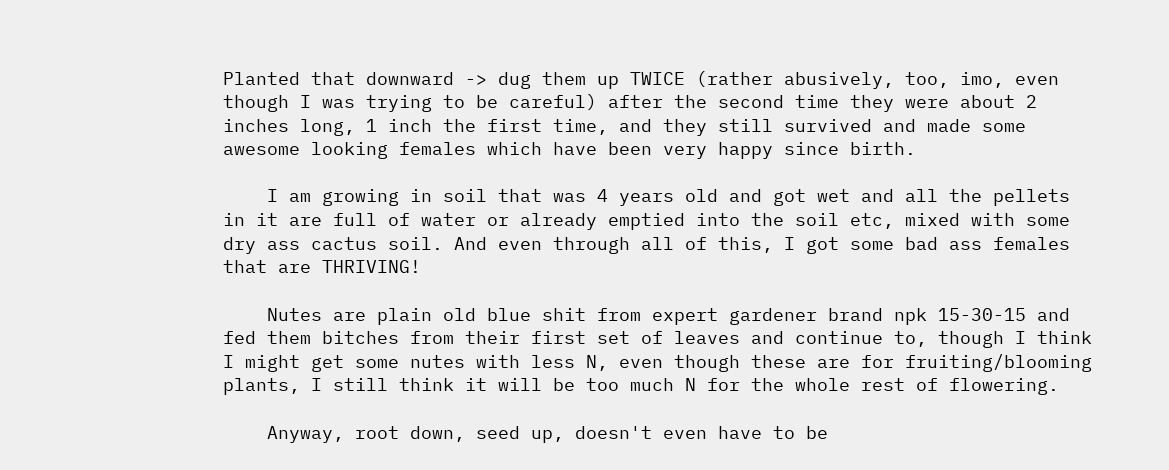Planted that downward -> dug them up TWICE (rather abusively, too, imo, even though I was trying to be careful) after the second time they were about 2 inches long, 1 inch the first time, and they still survived and made some awesome looking females which have been very happy since birth.

    I am growing in soil that was 4 years old and got wet and all the pellets in it are full of water or already emptied into the soil etc, mixed with some dry ass cactus soil. And even through all of this, I got some bad ass females that are THRIVING!

    Nutes are plain old blue shit from expert gardener brand npk 15-30-15 and fed them bitches from their first set of leaves and continue to, though I think I might get some nutes with less N, even though these are for fruiting/blooming plants, I still think it will be too much N for the whole rest of flowering.

    Anyway, root down, seed up, doesn't even have to be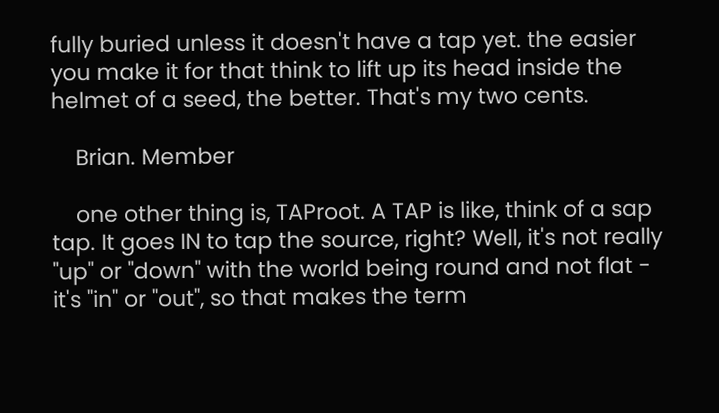fully buried unless it doesn't have a tap yet. the easier you make it for that think to lift up its head inside the helmet of a seed, the better. That's my two cents.

    Brian. Member

    one other thing is, TAProot. A TAP is like, think of a sap tap. It goes IN to tap the source, right? Well, it's not really "up" or "down" with the world being round and not flat - it's "in" or "out", so that makes the term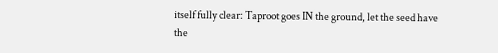itself fully clear: Taproot goes IN the ground, let the seed have the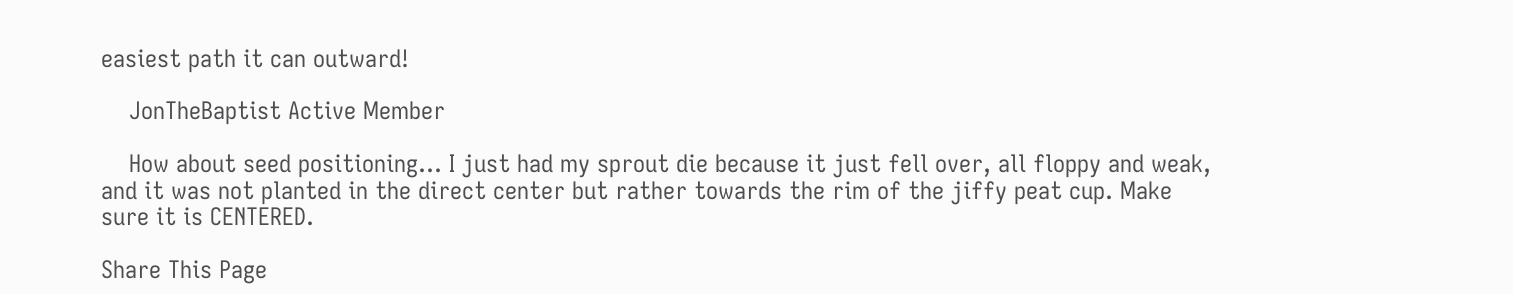easiest path it can outward!

    JonTheBaptist Active Member

    How about seed positioning... I just had my sprout die because it just fell over, all floppy and weak, and it was not planted in the direct center but rather towards the rim of the jiffy peat cup. Make sure it is CENTERED.

Share This Page